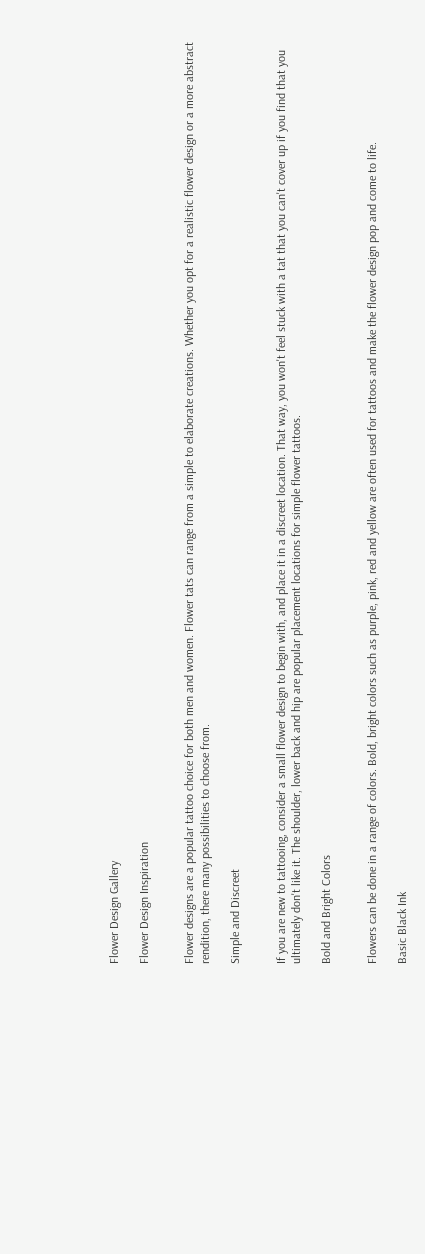Flower Design Gallery

Flower Design Inspiration


Flower designs are a popular tattoo choice for both men and women. Flower tats can range from a simple to elaborate creations. Whether you opt for a realistic flower design or a more abstract rendition, there many possibilities to choose from.

Simple and Discreet


If you are new to tattooing, consider a small flower design to begin with, and place it in a discreet location. That way, you won't feel stuck with a tat that you can't cover up if you find that you ultimately don't like it. The shoulder, lower back and hip are popular placement locations for simple flower tattoos.

Bold and Bright Colors


Flowers can be done in a range of colors. Bold, bright colors such as purple, pink, red and yellow are often used for tattoos and make the flower design pop and come to life.

Basic Black Ink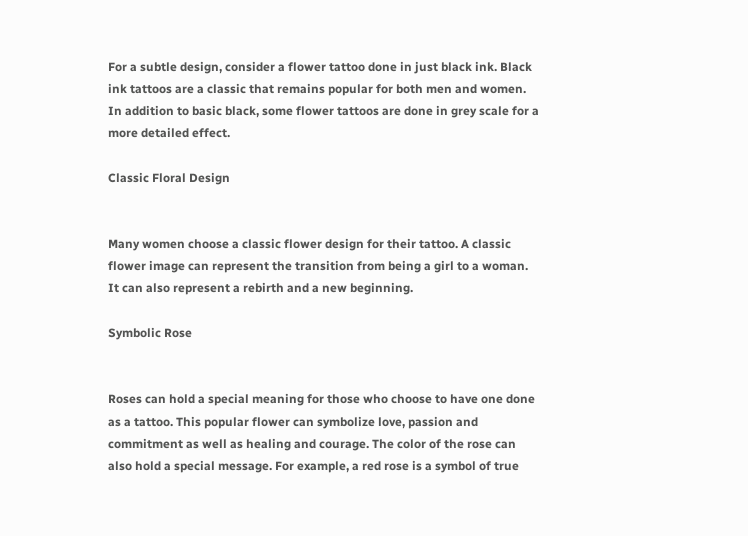For a subtle design, consider a flower tattoo done in just black ink. Black ink tattoos are a classic that remains popular for both men and women. In addition to basic black, some flower tattoos are done in grey scale for a more detailed effect.

Classic Floral Design


Many women choose a classic flower design for their tattoo. A classic flower image can represent the transition from being a girl to a woman. It can also represent a rebirth and a new beginning.

Symbolic Rose


Roses can hold a special meaning for those who choose to have one done as a tattoo. This popular flower can symbolize love, passion and commitment as well as healing and courage. The color of the rose can also hold a special message. For example, a red rose is a symbol of true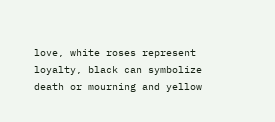love, white roses represent loyalty, black can symbolize death or mourning and yellow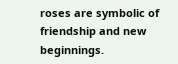roses are symbolic of friendship and new beginnings.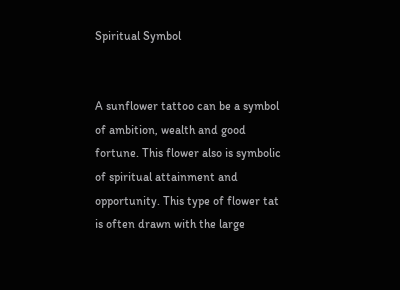Spiritual Symbol


A sunflower tattoo can be a symbol of ambition, wealth and good fortune. This flower also is symbolic of spiritual attainment and opportunity. This type of flower tat is often drawn with the large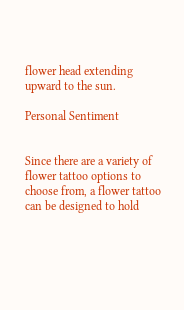flower head extending upward to the sun.

Personal Sentiment


Since there are a variety of flower tattoo options to choose from, a flower tattoo can be designed to hold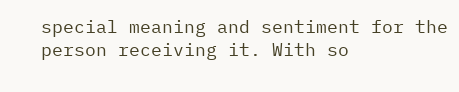special meaning and sentiment for the person receiving it. With so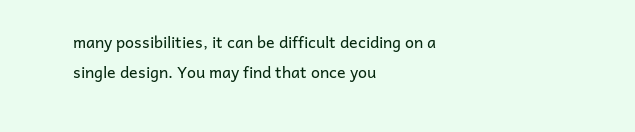many possibilities, it can be difficult deciding on a single design. You may find that once you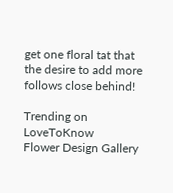get one floral tat that the desire to add more follows close behind!

Trending on LoveToKnow
Flower Design Gallery